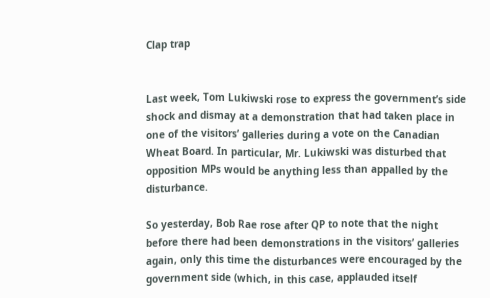Clap trap


Last week, Tom Lukiwski rose to express the government’s side shock and dismay at a demonstration that had taken place in one of the visitors’ galleries during a vote on the Canadian Wheat Board. In particular, Mr. Lukiwski was disturbed that opposition MPs would be anything less than appalled by the disturbance.

So yesterday, Bob Rae rose after QP to note that the night before there had been demonstrations in the visitors’ galleries again, only this time the disturbances were encouraged by the government side (which, in this case, applauded itself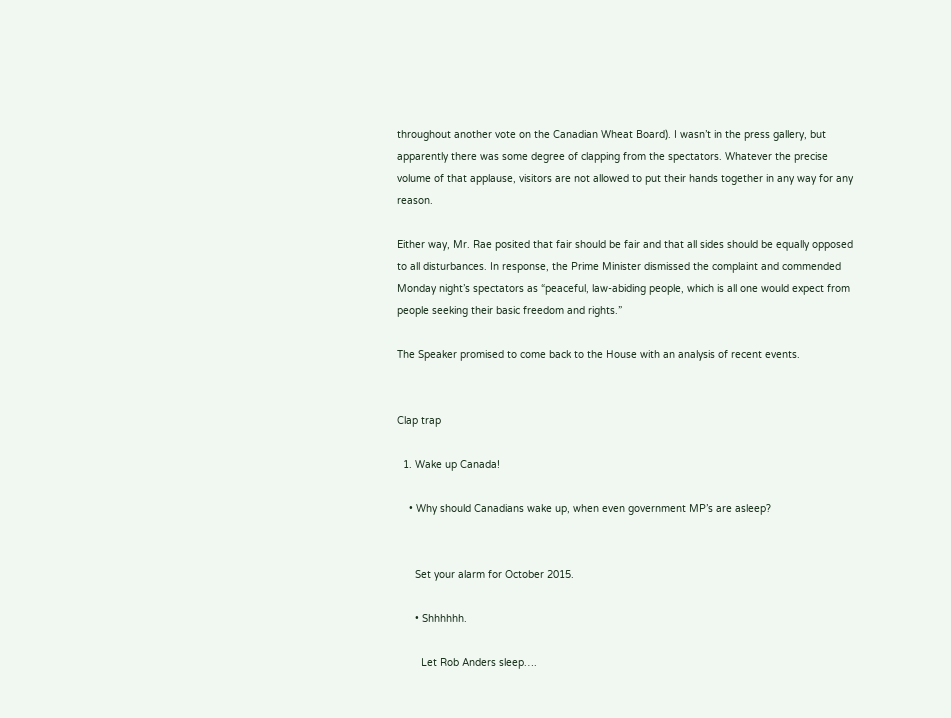throughout another vote on the Canadian Wheat Board). I wasn’t in the press gallery, but apparently there was some degree of clapping from the spectators. Whatever the precise volume of that applause, visitors are not allowed to put their hands together in any way for any reason.

Either way, Mr. Rae posited that fair should be fair and that all sides should be equally opposed to all disturbances. In response, the Prime Minister dismissed the complaint and commended Monday night’s spectators as “peaceful, law-abiding people, which is all one would expect from people seeking their basic freedom and rights.”

The Speaker promised to come back to the House with an analysis of recent events.


Clap trap

  1. Wake up Canada!

    • Why should Canadians wake up, when even government MP’s are asleep?


      Set your alarm for October 2015.

      • Shhhhhh.

        Let Rob Anders sleep….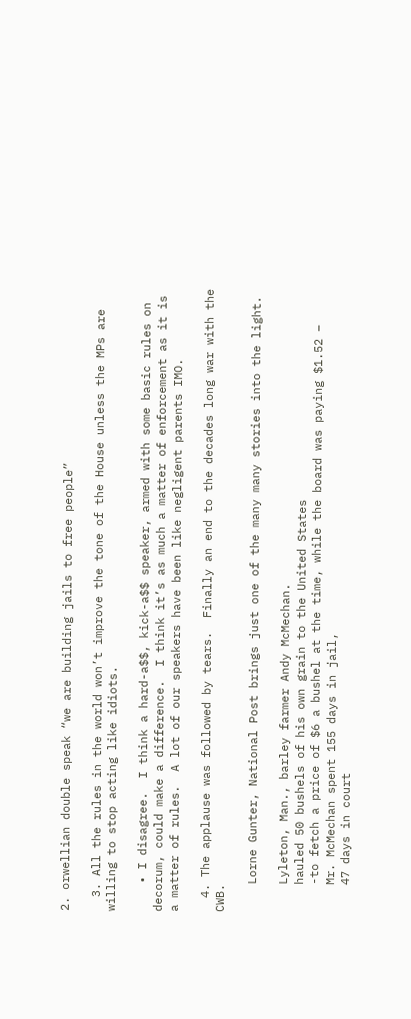2. orwellian double speak “we are building jails to free people”

  3. All the rules in the world won’t improve the tone of the House unless the MPs are willing to stop acting like idiots.

    • I disagree.  I think a hard-a$$, kick-a$$ speaker, armed with some basic rules on decorum, could make a difference.  I think it’s as much a matter of enforcement as it is a matter of rules.  A lot of our speakers have been like negligent parents IMO.

  4. The applause was followed by tears.  Finally an end to the decades long war with the  CWB.

    Lorne Gunter, National Post brings just one of the many many stories into the light.

    Lyleton, Man., barley farmer Andy McMechan.
    hauled 50 bushels of his own grain to the United States
    -to fetch a price of $6 a bushel at the time, while the board was paying $1.52 –
    Mr. McMechan spent 155 days in jail,
    47 days in court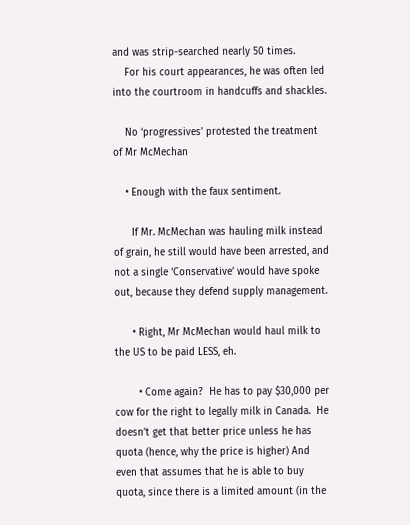and was strip-searched nearly 50 times.
    For his court appearances, he was often led into the courtroom in handcuffs and shackles.

    No ‘progressives’ protested the treatment of Mr McMechan

    • Enough with the faux sentiment.

      If Mr. McMechan was hauling milk instead of grain, he still would have been arrested, and not a single ‘Conservative’ would have spoke out, because they defend supply management.

      • Right, Mr McMechan would haul milk to the US to be paid LESS, eh.

        • Come again?  He has to pay $30,000 per cow for the right to legally milk in Canada.  He doesn’t get that better price unless he has quota (hence, why the price is higher) And even that assumes that he is able to buy quota, since there is a limited amount (in the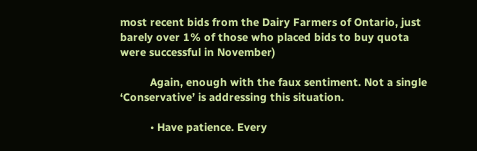most recent bids from the Dairy Farmers of Ontario, just barely over 1% of those who placed bids to buy quota were successful in November)

          Again, enough with the faux sentiment. Not a single ‘Conservative’ is addressing this situation.

          • Have patience. Every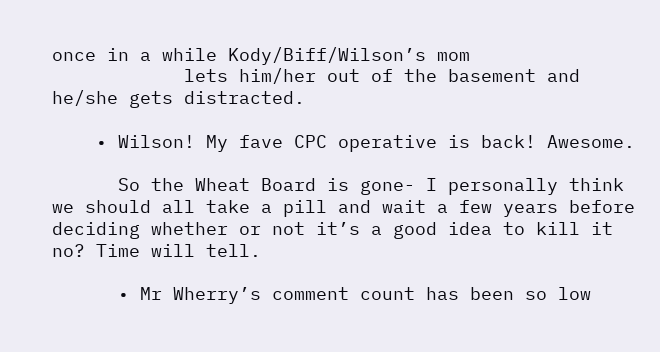once in a while Kody/Biff/Wilson’s mom
            lets him/her out of the basement and he/she gets distracted.

    • Wilson! My fave CPC operative is back! Awesome.

      So the Wheat Board is gone- I personally think we should all take a pill and wait a few years before deciding whether or not it’s a good idea to kill it no? Time will tell.

      • Mr Wherry’s comment count has been so low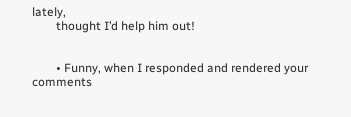lately,
        thought I’d help him out!


        • Funny, when I responded and rendered your comments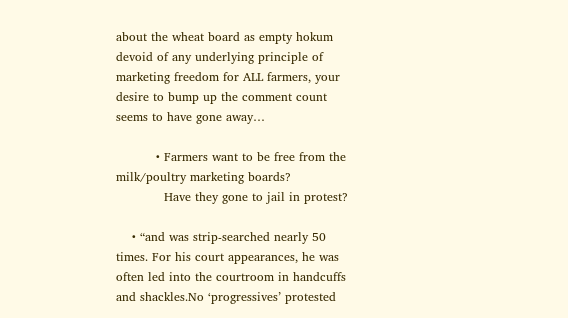about the wheat board as empty hokum devoid of any underlying principle of marketing freedom for ALL farmers, your desire to bump up the comment count seems to have gone away…

          • Farmers want to be free from the milk/poultry marketing boards?
            Have they gone to jail in protest?

    • “and was strip-searched nearly 50 times. For his court appearances, he was often led into the courtroom in handcuffs and shackles.No ‘progressives’ protested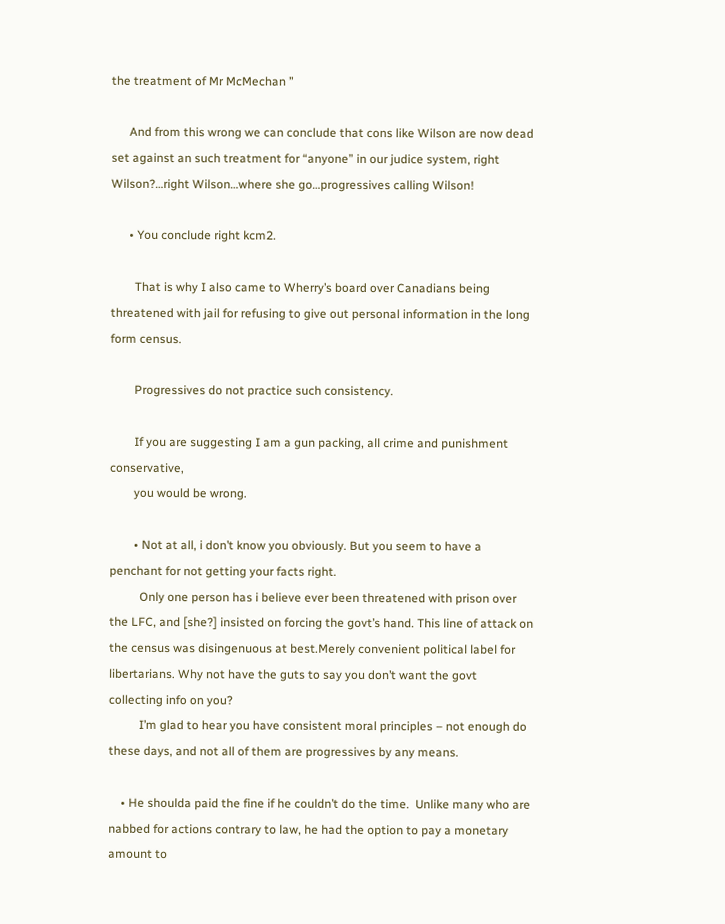the treatment of Mr McMechan ”

      And from this wrong we can conclude that cons like Wilson are now dead set against an such treatment for “anyone” in our judice system, right Wilson?…right Wilson…where she go…progressives calling Wilson!

      • You conclude right kcm2.

        That is why I also came to Wherry’s board over Canadians being threatened with jail for refusing to give out personal information in the long form census.

        Progressives do not practice such consistency.

        If you are suggesting I am a gun packing, all crime and punishment conservative,
        you would be wrong.

        • Not at all, i don’t know you obviously. But you seem to have a penchant for not getting your facts right.
          Only one person has i believe ever been threatened with prison over the LFC, and [she?] insisted on forcing the govt’s hand. This line of attack on the census was disingenuous at best.Merely convenient political label for libertarians. Why not have the guts to say you don’t want the govt collecting info on you?
          I’m glad to hear you have consistent moral principles – not enough do these days, and not all of them are progressives by any means.

    • He shoulda paid the fine if he couldn’t do the time.  Unlike many who are nabbed for actions contrary to law, he had the option to pay a monetary amount to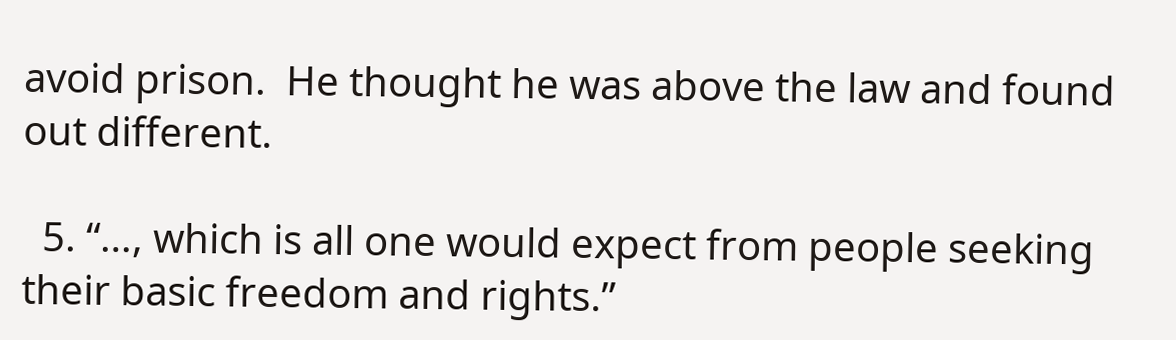avoid prison.  He thought he was above the law and found out different.

  5. “…, which is all one would expect from people seeking their basic freedom and rights.”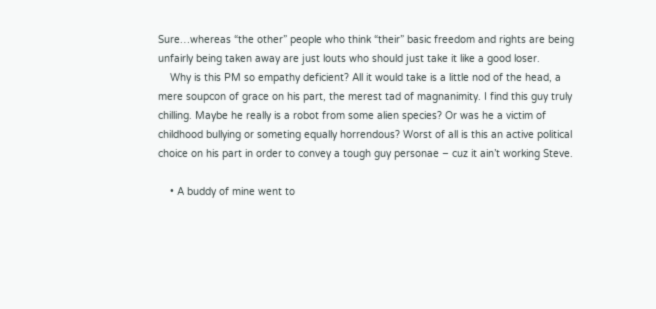Sure…whereas “the other” people who think “their” basic freedom and rights are being unfairly being taken away are just louts who should just take it like a good loser.
    Why is this PM so empathy deficient? All it would take is a little nod of the head, a mere soupcon of grace on his part, the merest tad of magnanimity. I find this guy truly chilling. Maybe he really is a robot from some alien species? Or was he a victim of childhood bullying or someting equally horrendous? Worst of all is this an active political choice on his part in order to convey a tough guy personae – cuz it ain’t working Steve.

    • A buddy of mine went to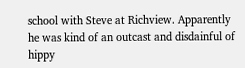school with Steve at Richview. Apparently he was kind of an outcast and disdainful of hippy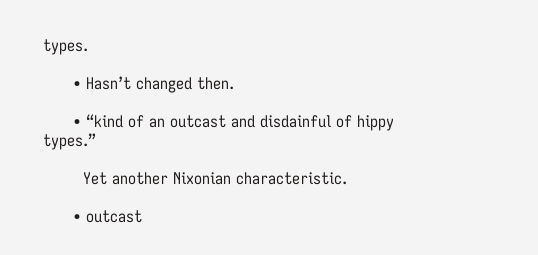types.

      • Hasn’t changed then.

      • “kind of an outcast and disdainful of hippy types.”

        Yet another Nixonian characteristic.

      • outcast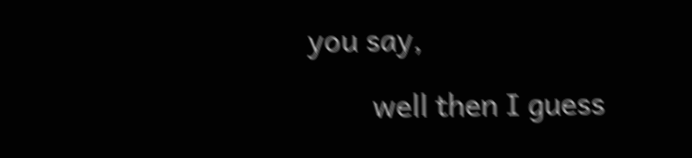you say,

        well then I guess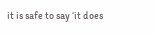it is safe to say ‘it does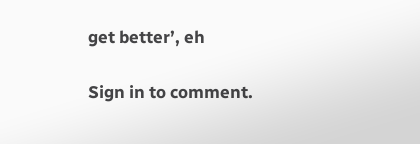get better’, eh

Sign in to comment.